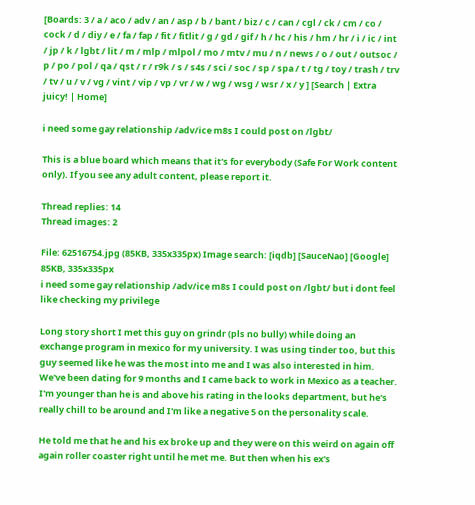[Boards: 3 / a / aco / adv / an / asp / b / bant / biz / c / can / cgl / ck / cm / co / cock / d / diy / e / fa / fap / fit / fitlit / g / gd / gif / h / hc / his / hm / hr / i / ic / int / jp / k / lgbt / lit / m / mlp / mlpol / mo / mtv / mu / n / news / o / out / outsoc / p / po / pol / qa / qst / r / r9k / s / s4s / sci / soc / sp / spa / t / tg / toy / trash / trv / tv / u / v / vg / vint / vip / vp / vr / w / wg / wsg / wsr / x / y ] [Search | Extra juicy! | Home]

i need some gay relationship /adv/ice m8s I could post on /lgbt/

This is a blue board which means that it's for everybody (Safe For Work content only). If you see any adult content, please report it.

Thread replies: 14
Thread images: 2

File: 62516754.jpg (85KB, 335x335px) Image search: [iqdb] [SauceNao] [Google]
85KB, 335x335px
i need some gay relationship /adv/ice m8s I could post on /lgbt/ but i dont feel like checking my privilege

Long story short I met this guy on grindr (pls no bully) while doing an exchange program in mexico for my university. I was using tinder too, but this guy seemed like he was the most into me and I was also interested in him. We've been dating for 9 months and I came back to work in Mexico as a teacher. I'm younger than he is and above his rating in the looks department, but he's really chill to be around and I'm like a negative 5 on the personality scale.

He told me that he and his ex broke up and they were on this weird on again off again roller coaster right until he met me. But then when his ex's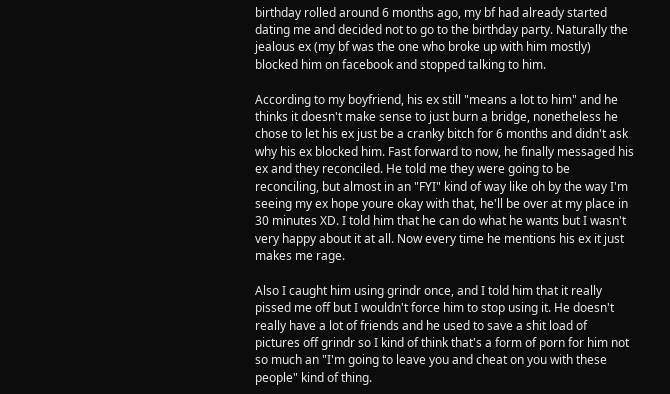birthday rolled around 6 months ago, my bf had already started dating me and decided not to go to the birthday party. Naturally the jealous ex (my bf was the one who broke up with him mostly) blocked him on facebook and stopped talking to him.

According to my boyfriend, his ex still "means a lot to him" and he thinks it doesn't make sense to just burn a bridge, nonetheless he chose to let his ex just be a cranky bitch for 6 months and didn't ask why his ex blocked him. Fast forward to now, he finally messaged his ex and they reconciled. He told me they were going to be reconciling, but almost in an "FYI" kind of way like oh by the way I'm seeing my ex hope youre okay with that, he'll be over at my place in 30 minutes XD. I told him that he can do what he wants but I wasn't very happy about it at all. Now every time he mentions his ex it just makes me rage.

Also I caught him using grindr once, and I told him that it really pissed me off but I wouldn't force him to stop using it. He doesn't really have a lot of friends and he used to save a shit load of pictures off grindr so I kind of think that's a form of porn for him not so much an "I'm going to leave you and cheat on you with these people" kind of thing.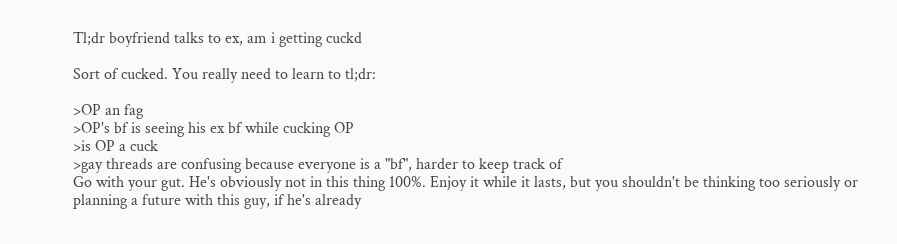Tl;dr boyfriend talks to ex, am i getting cuckd

Sort of cucked. You really need to learn to tl;dr:

>OP an fag
>OP's bf is seeing his ex bf while cucking OP
>is OP a cuck
>gay threads are confusing because everyone is a "bf", harder to keep track of
Go with your gut. He's obviously not in this thing 100%. Enjoy it while it lasts, but you shouldn't be thinking too seriously or planning a future with this guy, if he's already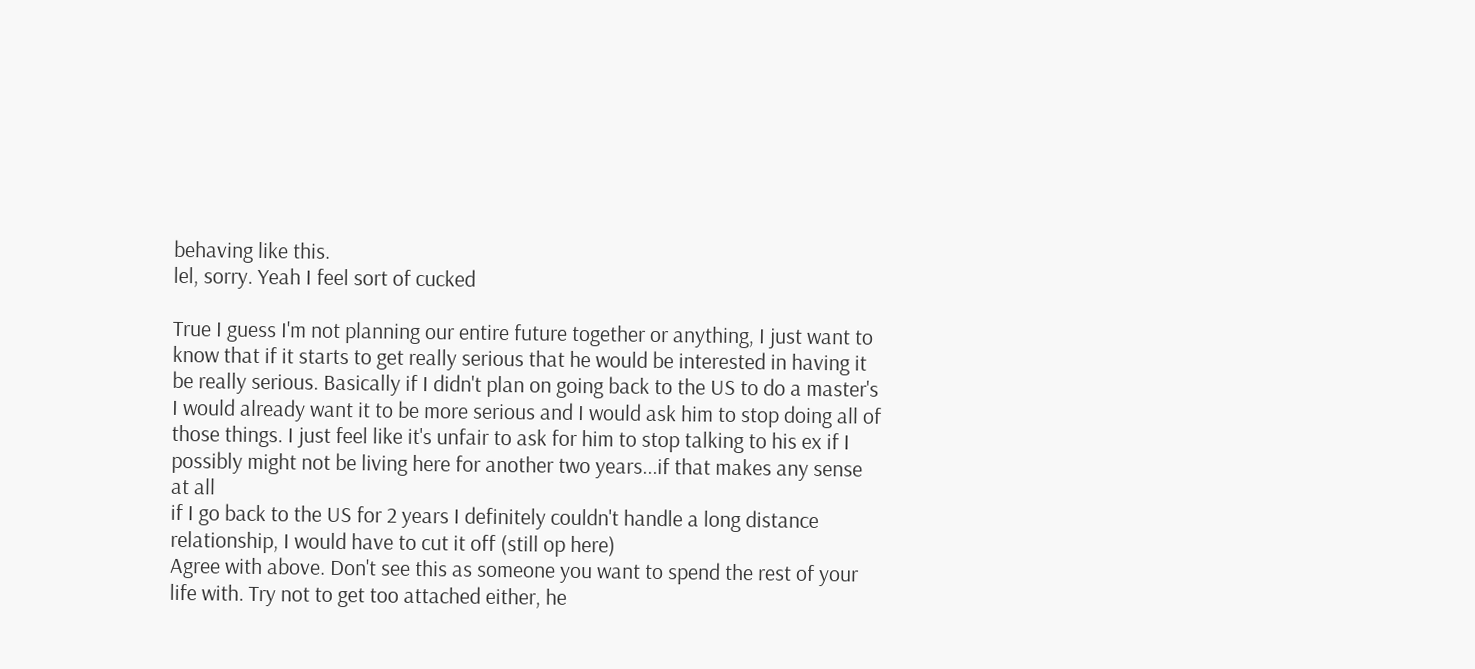behaving like this.
lel, sorry. Yeah I feel sort of cucked

True I guess I'm not planning our entire future together or anything, I just want to know that if it starts to get really serious that he would be interested in having it be really serious. Basically if I didn't plan on going back to the US to do a master's I would already want it to be more serious and I would ask him to stop doing all of those things. I just feel like it's unfair to ask for him to stop talking to his ex if I possibly might not be living here for another two years...if that makes any sense at all
if I go back to the US for 2 years I definitely couldn't handle a long distance relationship, I would have to cut it off (still op here)
Agree with above. Don't see this as someone you want to spend the rest of your life with. Try not to get too attached either, he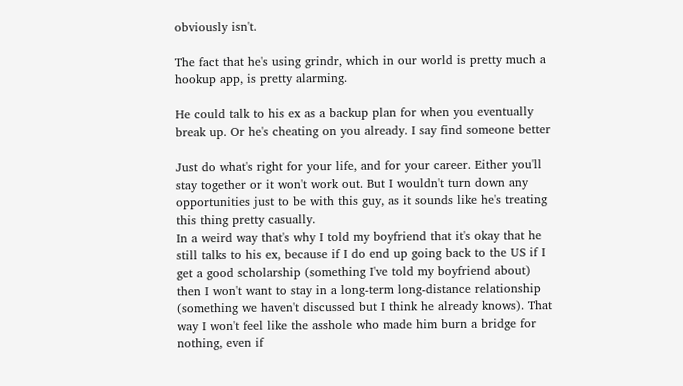obviously isn't.

The fact that he's using grindr, which in our world is pretty much a hookup app, is pretty alarming.

He could talk to his ex as a backup plan for when you eventually break up. Or he's cheating on you already. I say find someone better

Just do what's right for your life, and for your career. Either you'll stay together or it won't work out. But I wouldn't turn down any opportunities just to be with this guy, as it sounds like he's treating this thing pretty casually.
In a weird way that's why I told my boyfriend that it's okay that he still talks to his ex, because if I do end up going back to the US if I get a good scholarship (something I've told my boyfriend about) then I won't want to stay in a long-term long-distance relationship (something we haven't discussed but I think he already knows). That way I won't feel like the asshole who made him burn a bridge for nothing, even if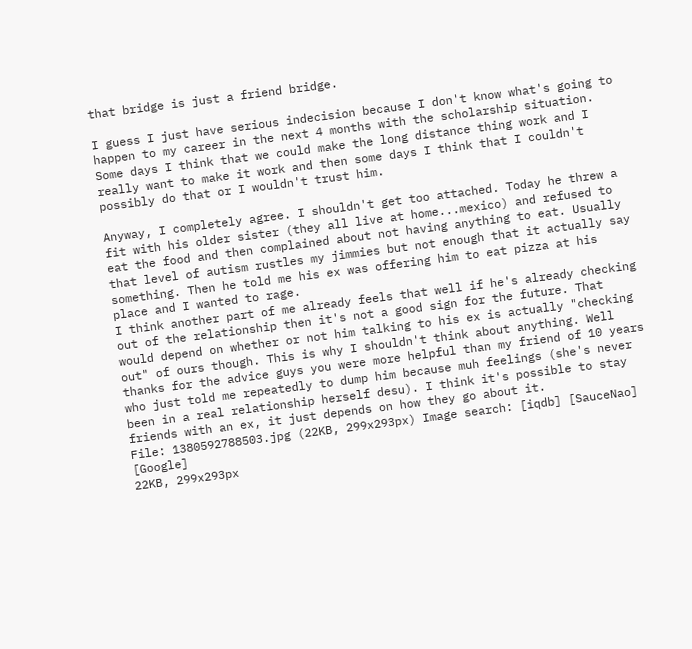that bridge is just a friend bridge.

I guess I just have serious indecision because I don't know what's going to happen to my career in the next 4 months with the scholarship situation. Some days I think that we could make the long distance thing work and I really want to make it work and then some days I think that I couldn't possibly do that or I wouldn't trust him.

Anyway, I completely agree. I shouldn't get too attached. Today he threw a fit with his older sister (they all live at home...mexico) and refused to eat the food and then complained about not having anything to eat. Usually that level of autism rustles my jimmies but not enough that it actually say something. Then he told me his ex was offering him to eat pizza at his place and I wanted to rage.
I think another part of me already feels that well if he's already checking out of the relationship then it's not a good sign for the future. That would depend on whether or not him talking to his ex is actually "checking out" of ours though. This is why I shouldn't think about anything. Well thanks for the advice guys you were more helpful than my friend of 10 years who just told me repeatedly to dump him because muh feelings (she's never been in a real relationship herself desu). I think it's possible to stay friends with an ex, it just depends on how they go about it.
File: 1380592788503.jpg (22KB, 299x293px) Image search: [iqdb] [SauceNao] [Google]
22KB, 299x293px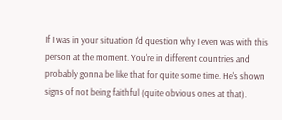If I was in your situation I'd question why I even was with this person at the moment. You're in different countries and probably gonna be like that for quite some time. He's shown signs of not being faithful (quite obvious ones at that).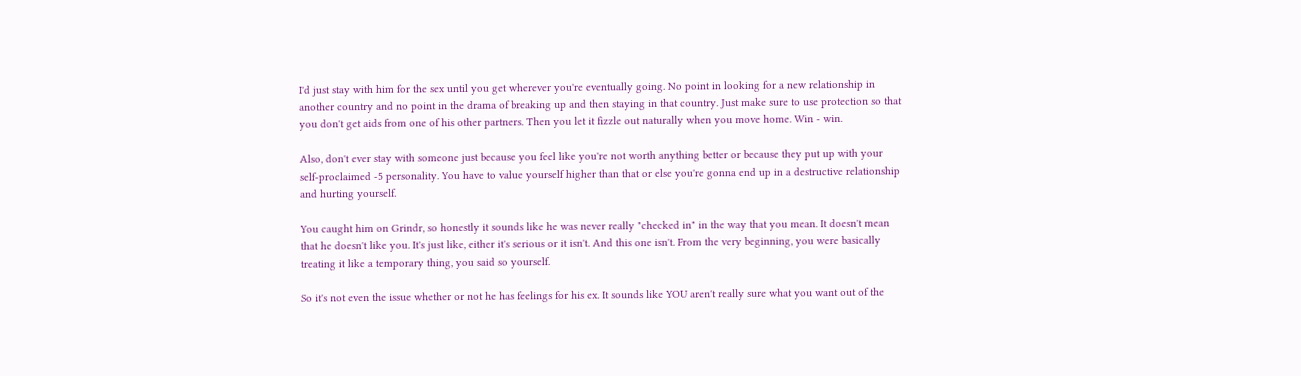I'd just stay with him for the sex until you get wherever you're eventually going. No point in looking for a new relationship in another country and no point in the drama of breaking up and then staying in that country. Just make sure to use protection so that you don't get aids from one of his other partners. Then you let it fizzle out naturally when you move home. Win - win.

Also, don't ever stay with someone just because you feel like you're not worth anything better or because they put up with your self-proclaimed -5 personality. You have to value yourself higher than that or else you're gonna end up in a destructive relationship and hurting yourself.

You caught him on Grindr, so honestly it sounds like he was never really "checked in" in the way that you mean. It doesn't mean that he doesn't like you. It's just like, either it's serious or it isn't. And this one isn't. From the very beginning, you were basically treating it like a temporary thing, you said so yourself.

So it's not even the issue whether or not he has feelings for his ex. It sounds like YOU aren't really sure what you want out of the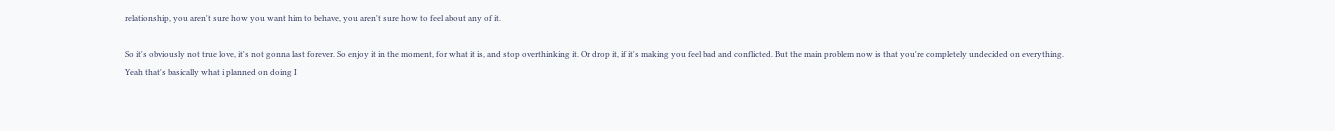relationship, you aren't sure how you want him to behave, you aren't sure how to feel about any of it.

So it's obviously not true love, it's not gonna last forever. So enjoy it in the moment, for what it is, and stop overthinking it. Or drop it, if it's making you feel bad and conflicted. But the main problem now is that you're completely undecided on everything.
Yeah that's basically what i planned on doing I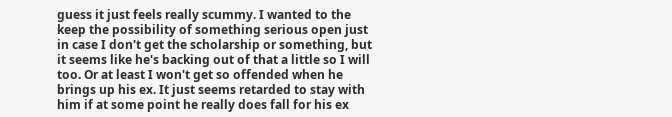guess it just feels really scummy. I wanted to the keep the possibility of something serious open just in case I don't get the scholarship or something, but it seems like he's backing out of that a little so I will too. Or at least I won't get so offended when he brings up his ex. It just seems retarded to stay with him if at some point he really does fall for his ex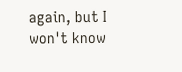again, but I won't know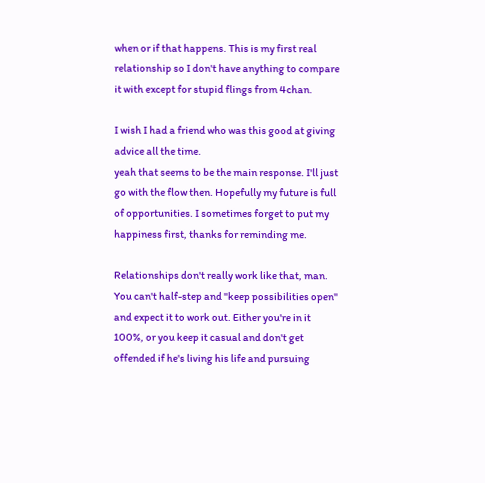when or if that happens. This is my first real relationship so I don't have anything to compare it with except for stupid flings from 4chan.

I wish I had a friend who was this good at giving advice all the time.
yeah that seems to be the main response. I'll just go with the flow then. Hopefully my future is full of opportunities. I sometimes forget to put my happiness first, thanks for reminding me.

Relationships don't really work like that, man. You can't half-step and "keep possibilities open" and expect it to work out. Either you're in it 100%, or you keep it casual and don't get offended if he's living his life and pursuing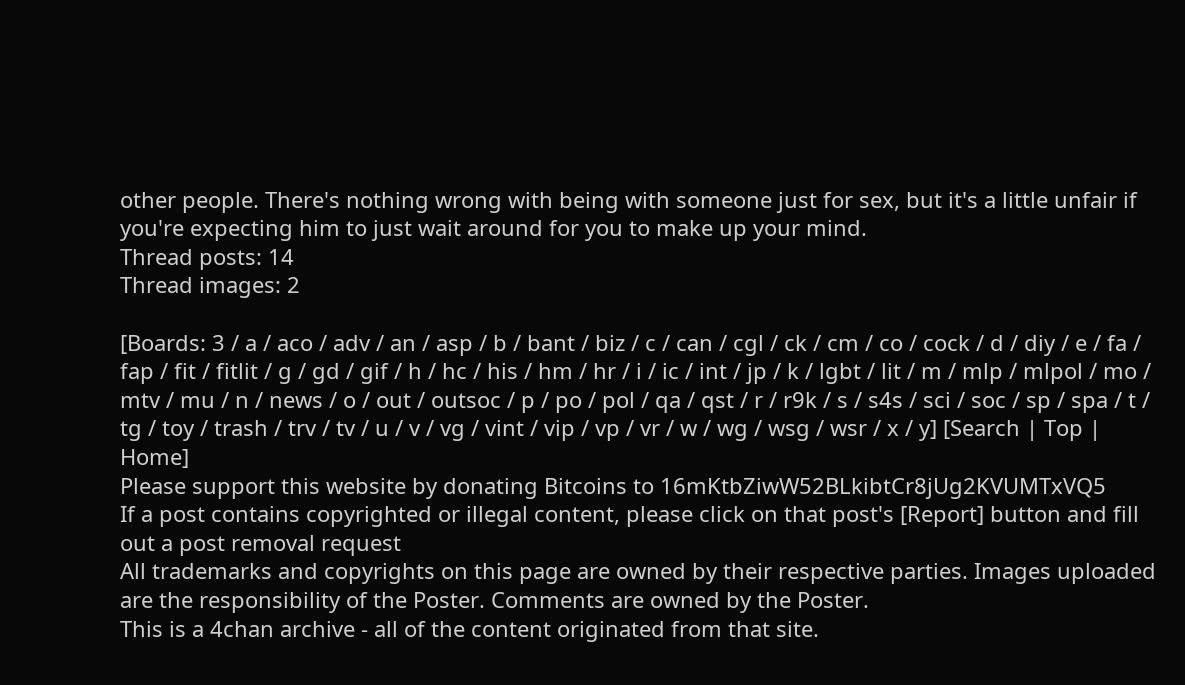other people. There's nothing wrong with being with someone just for sex, but it's a little unfair if you're expecting him to just wait around for you to make up your mind.
Thread posts: 14
Thread images: 2

[Boards: 3 / a / aco / adv / an / asp / b / bant / biz / c / can / cgl / ck / cm / co / cock / d / diy / e / fa / fap / fit / fitlit / g / gd / gif / h / hc / his / hm / hr / i / ic / int / jp / k / lgbt / lit / m / mlp / mlpol / mo / mtv / mu / n / news / o / out / outsoc / p / po / pol / qa / qst / r / r9k / s / s4s / sci / soc / sp / spa / t / tg / toy / trash / trv / tv / u / v / vg / vint / vip / vp / vr / w / wg / wsg / wsr / x / y] [Search | Top | Home]
Please support this website by donating Bitcoins to 16mKtbZiwW52BLkibtCr8jUg2KVUMTxVQ5
If a post contains copyrighted or illegal content, please click on that post's [Report] button and fill out a post removal request
All trademarks and copyrights on this page are owned by their respective parties. Images uploaded are the responsibility of the Poster. Comments are owned by the Poster.
This is a 4chan archive - all of the content originated from that site.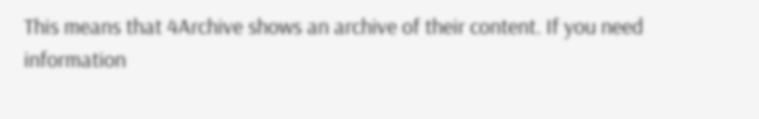This means that 4Archive shows an archive of their content. If you need information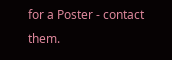for a Poster - contact them.